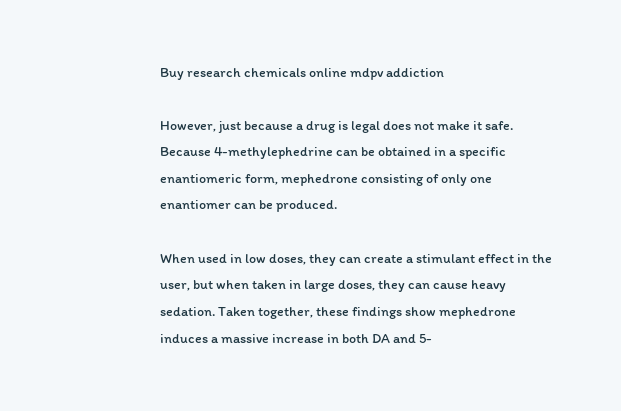Buy research chemicals online mdpv addiction

However, just because a drug is legal does not make it safe. Because 4-methylephedrine can be obtained in a specific enantiomeric form, mephedrone consisting of only one enantiomer can be produced.

When used in low doses, they can create a stimulant effect in the user, but when taken in large doses, they can cause heavy sedation. Taken together, these findings show mephedrone induces a massive increase in both DA and 5-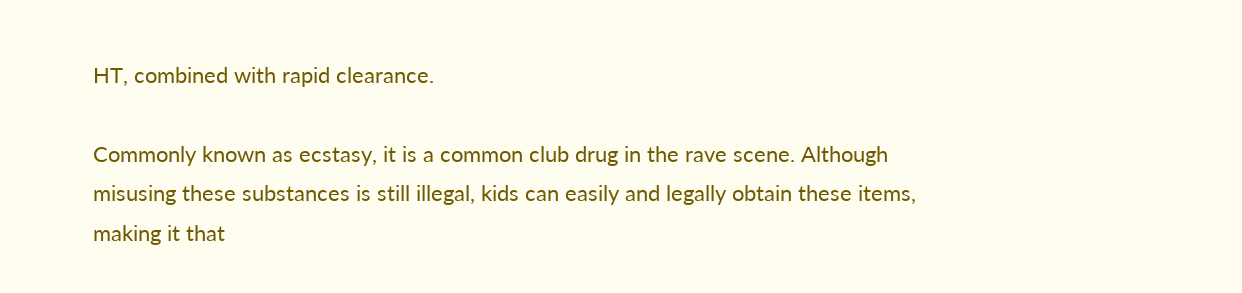HT, combined with rapid clearance.

Commonly known as ecstasy, it is a common club drug in the rave scene. Although misusing these substances is still illegal, kids can easily and legally obtain these items, making it that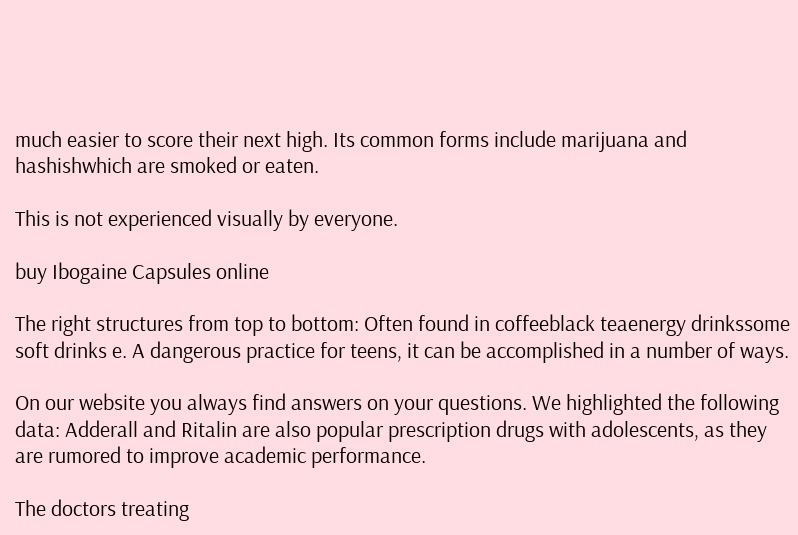much easier to score their next high. Its common forms include marijuana and hashishwhich are smoked or eaten.

This is not experienced visually by everyone.

buy Ibogaine Capsules online

The right structures from top to bottom: Often found in coffeeblack teaenergy drinkssome soft drinks e. A dangerous practice for teens, it can be accomplished in a number of ways.

On our website you always find answers on your questions. We highlighted the following data: Adderall and Ritalin are also popular prescription drugs with adolescents, as they are rumored to improve academic performance.

The doctors treating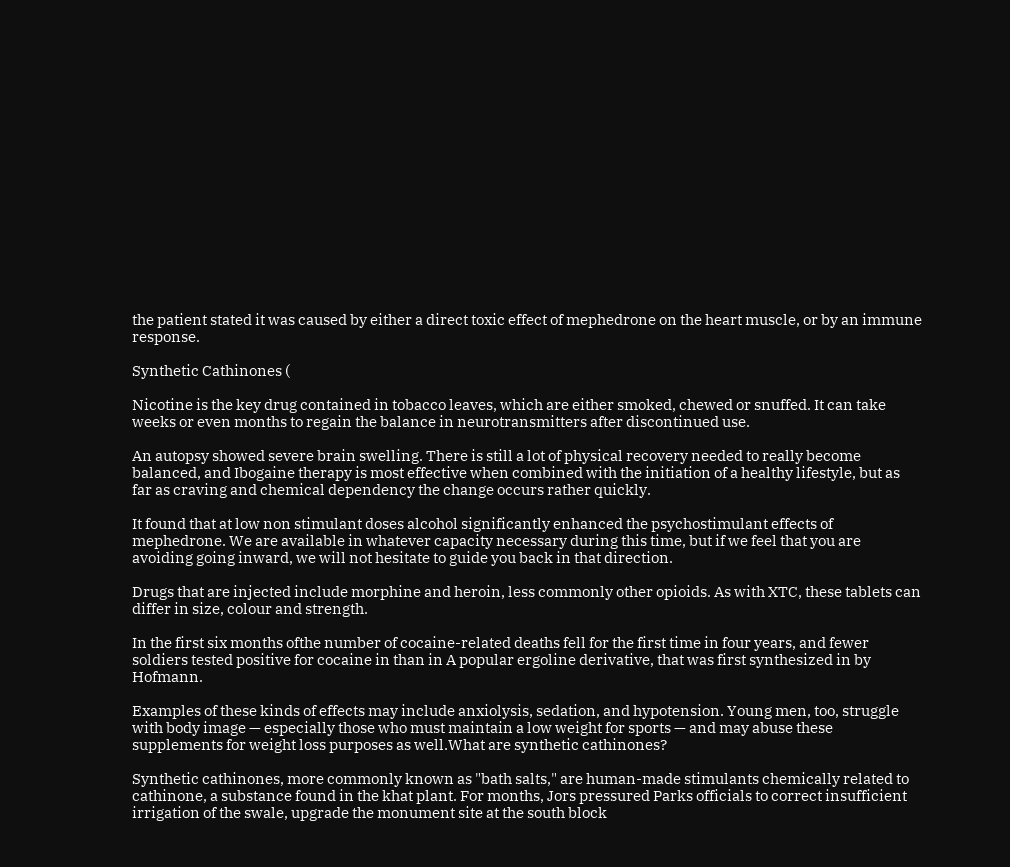the patient stated it was caused by either a direct toxic effect of mephedrone on the heart muscle, or by an immune response.

Synthetic Cathinones (

Nicotine is the key drug contained in tobacco leaves, which are either smoked, chewed or snuffed. It can take weeks or even months to regain the balance in neurotransmitters after discontinued use.

An autopsy showed severe brain swelling. There is still a lot of physical recovery needed to really become balanced, and Ibogaine therapy is most effective when combined with the initiation of a healthy lifestyle, but as far as craving and chemical dependency the change occurs rather quickly.

It found that at low non stimulant doses alcohol significantly enhanced the psychostimulant effects of mephedrone. We are available in whatever capacity necessary during this time, but if we feel that you are avoiding going inward, we will not hesitate to guide you back in that direction.

Drugs that are injected include morphine and heroin, less commonly other opioids. As with XTC, these tablets can differ in size, colour and strength.

In the first six months ofthe number of cocaine-related deaths fell for the first time in four years, and fewer soldiers tested positive for cocaine in than in A popular ergoline derivative, that was first synthesized in by Hofmann.

Examples of these kinds of effects may include anxiolysis, sedation, and hypotension. Young men, too, struggle with body image — especially those who must maintain a low weight for sports — and may abuse these supplements for weight loss purposes as well.What are synthetic cathinones?

Synthetic cathinones, more commonly known as "bath salts," are human-made stimulants chemically related to cathinone, a substance found in the khat plant. For months, Jors pressured Parks officials to correct insufficient irrigation of the swale, upgrade the monument site at the south block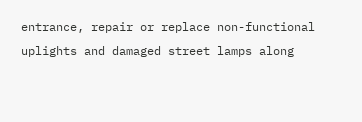entrance, repair or replace non-functional uplights and damaged street lamps along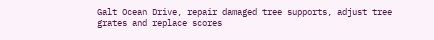Galt Ocean Drive, repair damaged tree supports, adjust tree grates and replace scores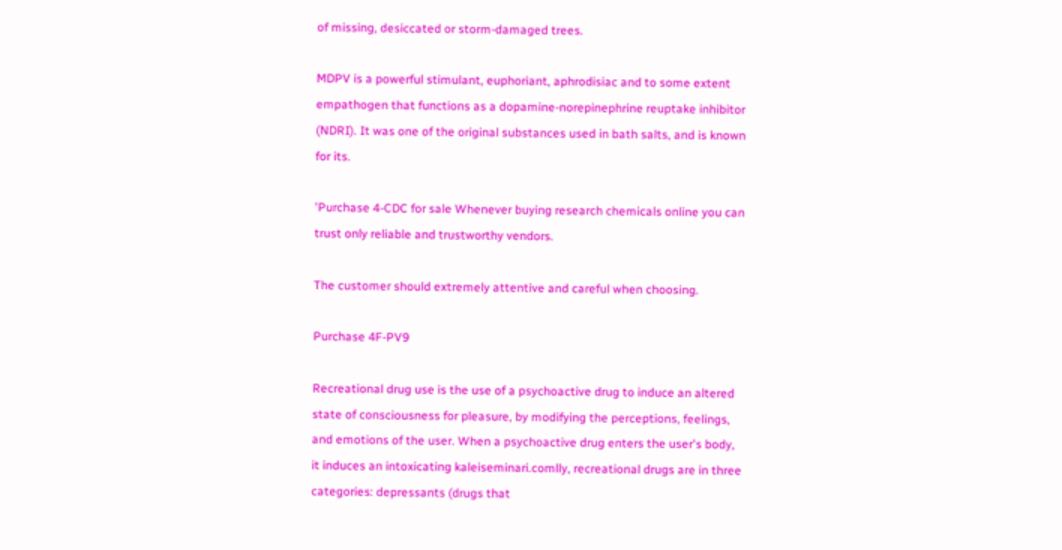of missing, desiccated or storm-damaged trees.

MDPV is a powerful stimulant, euphoriant, aphrodisiac and to some extent empathogen that functions as a dopamine-norepinephrine reuptake inhibitor (NDRI). It was one of the original substances used in bath salts, and is known for its.

'Purchase 4-CDC for sale Whenever buying research chemicals online you can trust only reliable and trustworthy vendors.

The customer should extremely attentive and careful when choosing.

Purchase 4F-PV9

Recreational drug use is the use of a psychoactive drug to induce an altered state of consciousness for pleasure, by modifying the perceptions, feelings, and emotions of the user. When a psychoactive drug enters the user's body, it induces an intoxicating kaleiseminari.comlly, recreational drugs are in three categories: depressants (drugs that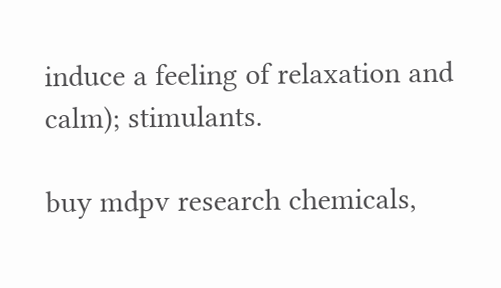induce a feeling of relaxation and calm); stimulants.

buy mdpv research chemicals,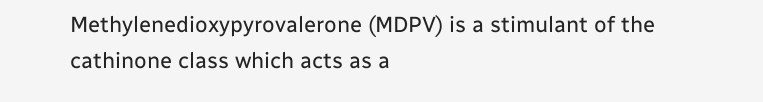Methylenedioxypyrovalerone (MDPV) is a stimulant of the cathinone class which acts as a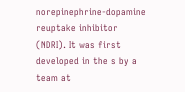norepinephrine-dopamine reuptake inhibitor (NDRI). It was first developed in the s by a team at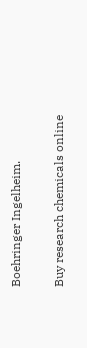Boehringer Ingelheim.

Buy research chemicals online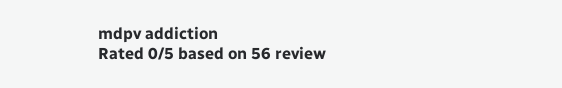mdpv addiction
Rated 0/5 based on 56 review